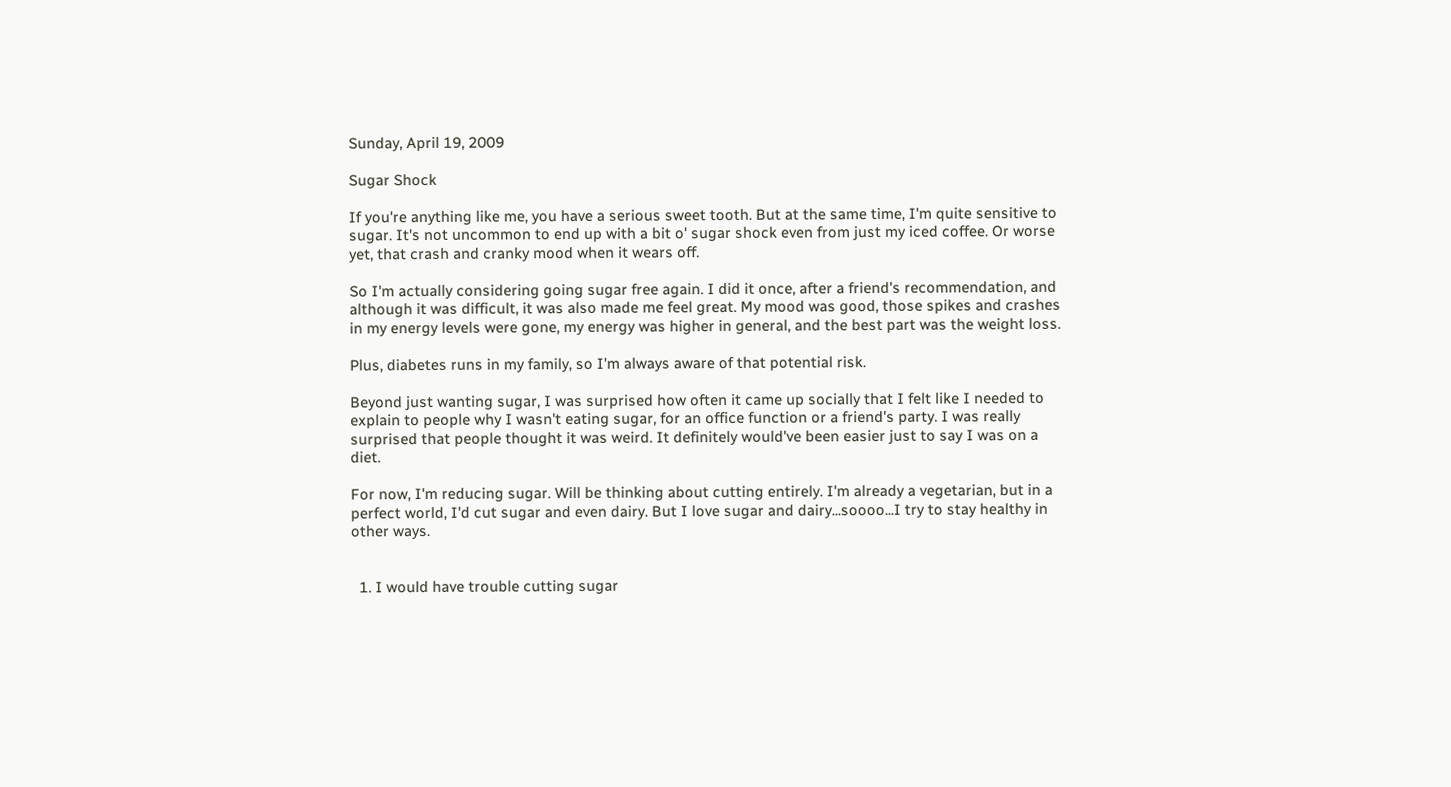Sunday, April 19, 2009

Sugar Shock

If you're anything like me, you have a serious sweet tooth. But at the same time, I'm quite sensitive to sugar. It's not uncommon to end up with a bit o' sugar shock even from just my iced coffee. Or worse yet, that crash and cranky mood when it wears off.

So I'm actually considering going sugar free again. I did it once, after a friend's recommendation, and although it was difficult, it was also made me feel great. My mood was good, those spikes and crashes in my energy levels were gone, my energy was higher in general, and the best part was the weight loss.

Plus, diabetes runs in my family, so I'm always aware of that potential risk.

Beyond just wanting sugar, I was surprised how often it came up socially that I felt like I needed to explain to people why I wasn't eating sugar, for an office function or a friend's party. I was really surprised that people thought it was weird. It definitely would've been easier just to say I was on a diet.

For now, I'm reducing sugar. Will be thinking about cutting entirely. I'm already a vegetarian, but in a perfect world, I'd cut sugar and even dairy. But I love sugar and dairy...soooo...I try to stay healthy in other ways.


  1. I would have trouble cutting sugar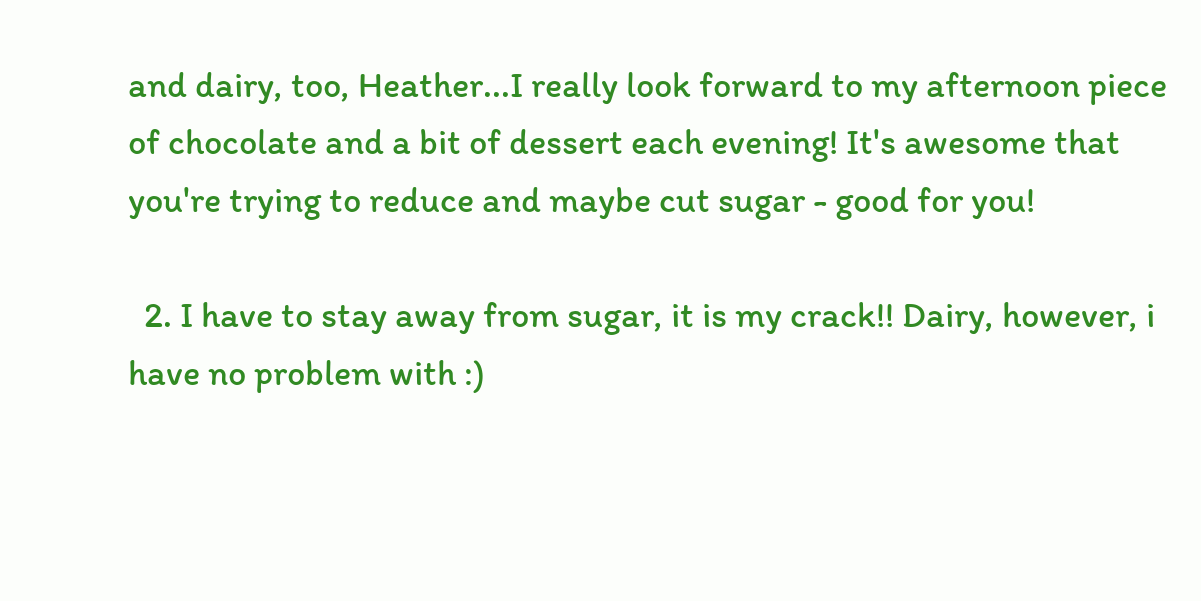and dairy, too, Heather...I really look forward to my afternoon piece of chocolate and a bit of dessert each evening! It's awesome that you're trying to reduce and maybe cut sugar - good for you!

  2. I have to stay away from sugar, it is my crack!! Dairy, however, i have no problem with :)